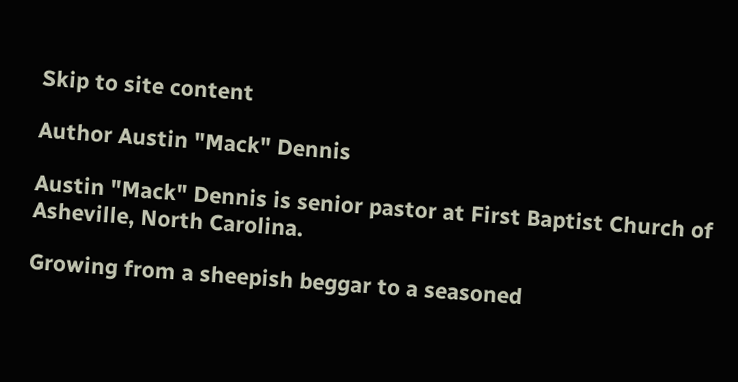Skip to site content

Author Austin "Mack" Dennis

Austin "Mack" Dennis is senior pastor at First Baptist Church of Asheville, North Carolina.

Growing from a sheepish beggar to a seasoned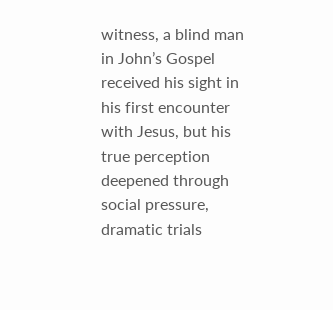witness, a blind man in John’s Gospel received his sight in his first encounter with Jesus, but his true perception deepened through social pressure, dramatic trials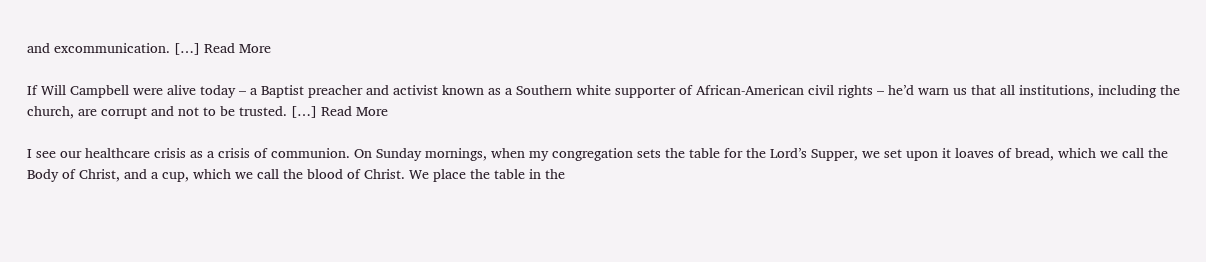and excommunication. […] Read More

If Will Campbell were alive today – a Baptist preacher and activist known as a Southern white supporter of African-American civil rights – he’d warn us that all institutions, including the church, are corrupt and not to be trusted. […] Read More

I see our healthcare crisis as a crisis of communion. On Sunday mornings, when my congregation sets the table for the Lord’s Supper, we set upon it loaves of bread, which we call the Body of Christ, and a cup, which we call the blood of Christ. We place the table in the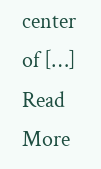center of […] Read More